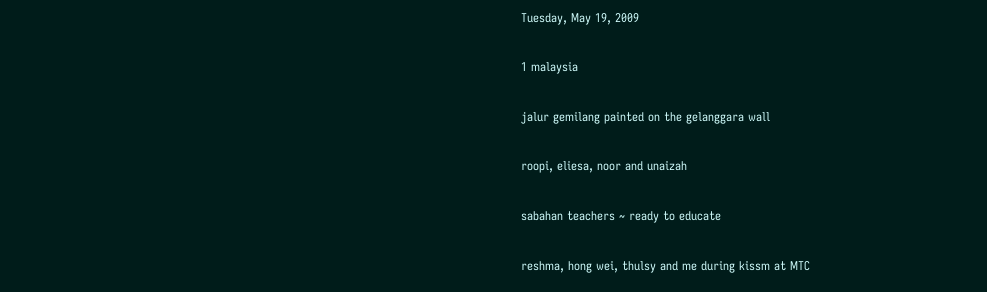Tuesday, May 19, 2009

1 malaysia

jalur gemilang painted on the gelanggara wall

roopi, eliesa, noor and unaizah

sabahan teachers ~ ready to educate

reshma, hong wei, thulsy and me during kissm at MTC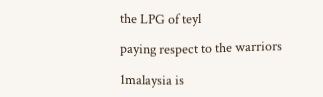the LPG of teyl

paying respect to the warriors

1malaysia is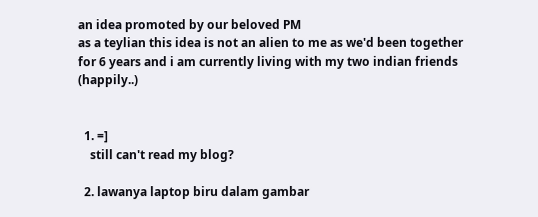an idea promoted by our beloved PM
as a teylian this idea is not an alien to me as we'd been together for 6 years and i am currently living with my two indian friends (happily..)


  1. =]
    still can't read my blog?

  2. lawanya laptop biru dalam gambar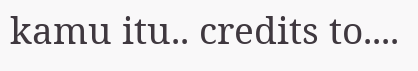kamu itu.. credits to....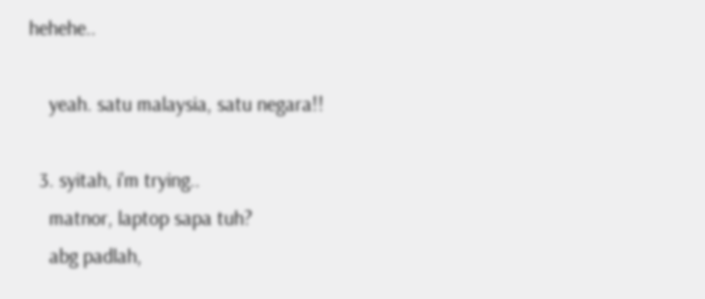hehehe..

    yeah. satu malaysia, satu negara!!

  3. syitah, i'm trying..
    matnor, laptop sapa tuh?
    abg padlah,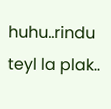huhu..rindu teyl la plak..